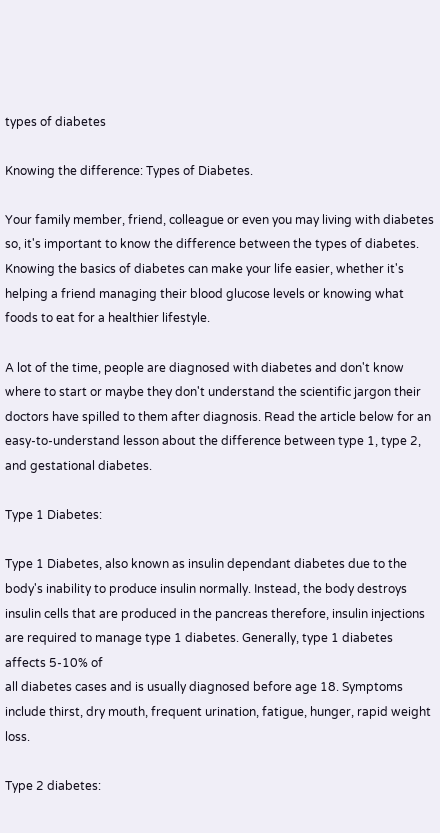types of diabetes

Knowing the difference: Types of Diabetes.

Your family member, friend, colleague or even you may living with diabetes so, it's important to know the difference between the types of diabetes. Knowing the basics of diabetes can make your life easier, whether it's helping a friend managing their blood glucose levels or knowing what foods to eat for a healthier lifestyle.

A lot of the time, people are diagnosed with diabetes and don't know where to start or maybe they don't understand the scientific jargon their doctors have spilled to them after diagnosis. Read the article below for an easy-to-understand lesson about the difference between type 1, type 2, and gestational diabetes.

Type 1 Diabetes:

Type 1 Diabetes, also known as insulin dependant diabetes due to the body's inability to produce insulin normally. Instead, the body destroys insulin cells that are produced in the pancreas therefore, insulin injections are required to manage type 1 diabetes. Generally, type 1 diabetes affects 5-10% of
all diabetes cases and is usually diagnosed before age 18. Symptoms include thirst, dry mouth, frequent urination, fatigue, hunger, rapid weight loss.

Type 2 diabetes: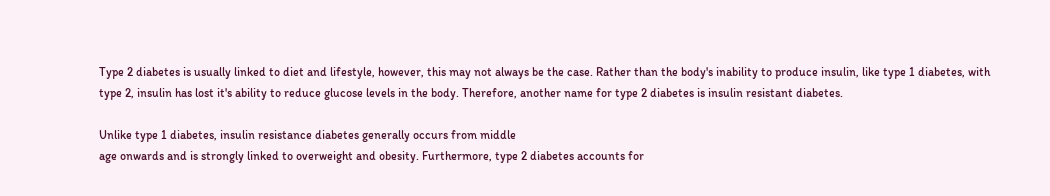Type 2 diabetes is usually linked to diet and lifestyle, however, this may not always be the case. Rather than the body's inability to produce insulin, like type 1 diabetes, with type 2, insulin has lost it's ability to reduce glucose levels in the body. Therefore, another name for type 2 diabetes is insulin resistant diabetes.

Unlike type 1 diabetes, insulin resistance diabetes generally occurs from middle
age onwards and is strongly linked to overweight and obesity. Furthermore, type 2 diabetes accounts for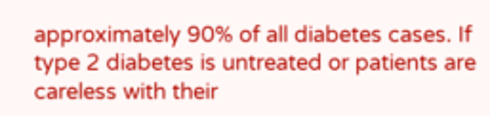approximately 90% of all diabetes cases. If type 2 diabetes is untreated or patients are careless with their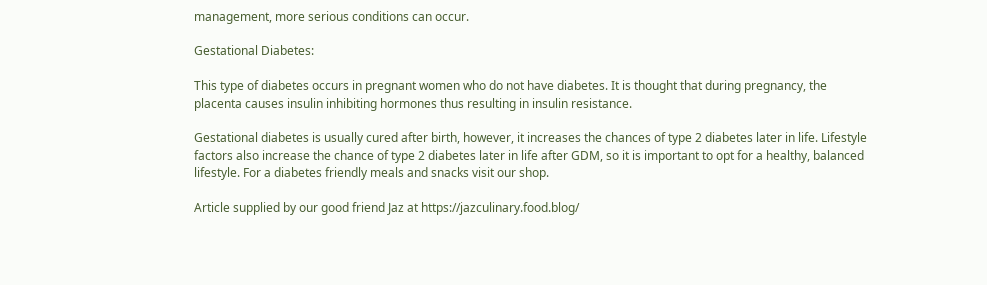management, more serious conditions can occur.

Gestational Diabetes:

This type of diabetes occurs in pregnant women who do not have diabetes. It is thought that during pregnancy, the placenta causes insulin inhibiting hormones thus resulting in insulin resistance.

Gestational diabetes is usually cured after birth, however, it increases the chances of type 2 diabetes later in life. Lifestyle factors also increase the chance of type 2 diabetes later in life after GDM, so it is important to opt for a healthy, balanced lifestyle. For a diabetes friendly meals and snacks visit our shop.

Article supplied by our good friend Jaz at https://jazculinary.food.blog/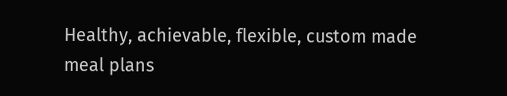Healthy, achievable, flexible, custom made meal plans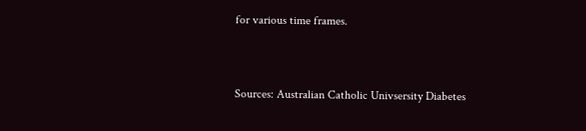for various time frames.


Sources: Australian Catholic Univsersity Diabetes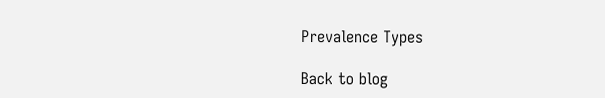Prevalence Types

Back to blog